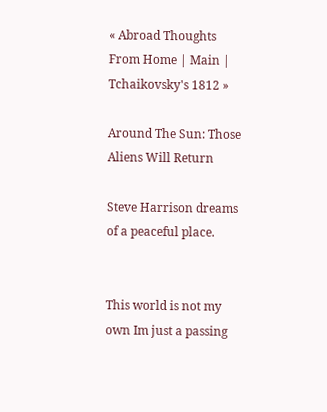« Abroad Thoughts From Home | Main | Tchaikovsky's 1812 »

Around The Sun: Those Aliens Will Return

Steve Harrison dreams of a peaceful place.


This world is not my own Im just a passing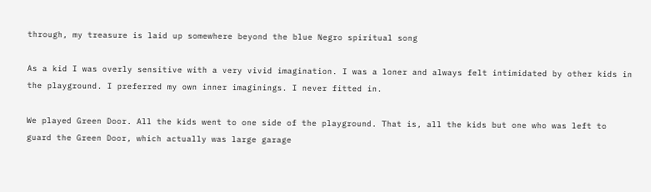through, my treasure is laid up somewhere beyond the blue Negro spiritual song

As a kid I was overly sensitive with a very vivid imagination. I was a loner and always felt intimidated by other kids in the playground. I preferred my own inner imaginings. I never fitted in.

We played Green Door. All the kids went to one side of the playground. That is, all the kids but one who was left to guard the Green Door, which actually was large garage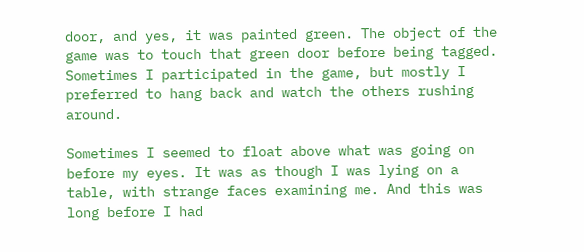door, and yes, it was painted green. The object of the game was to touch that green door before being tagged. Sometimes I participated in the game, but mostly I preferred to hang back and watch the others rushing around.

Sometimes I seemed to float above what was going on before my eyes. It was as though I was lying on a table, with strange faces examining me. And this was long before I had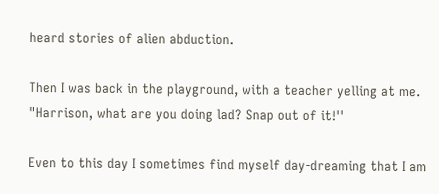heard stories of alien abduction.

Then I was back in the playground, with a teacher yelling at me. "Harrison, what are you doing lad? Snap out of it!''

Even to this day I sometimes find myself day-dreaming that I am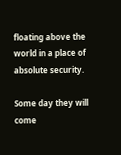floating above the world in a place of absolute security.

Some day they will come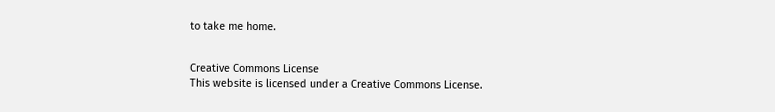to take me home.


Creative Commons License
This website is licensed under a Creative Commons License.